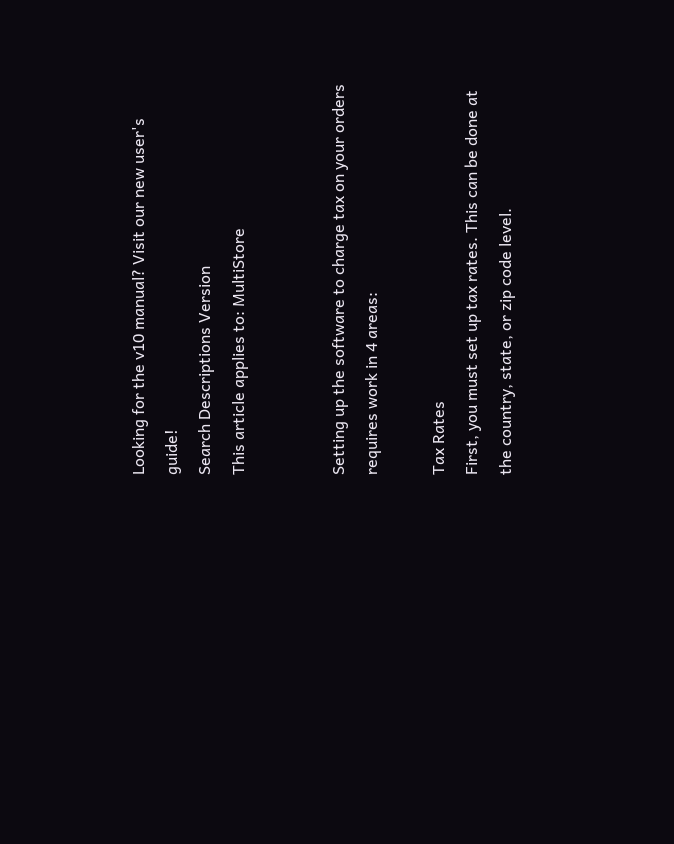Looking for the v10 manual? Visit our new user's guide!
Search Descriptions Version
This article applies to: MultiStore


Setting up the software to charge tax on your orders requires work in 4 areas:

Tax Rates
First, you must set up tax rates. This can be done at the country, state, or zip code level.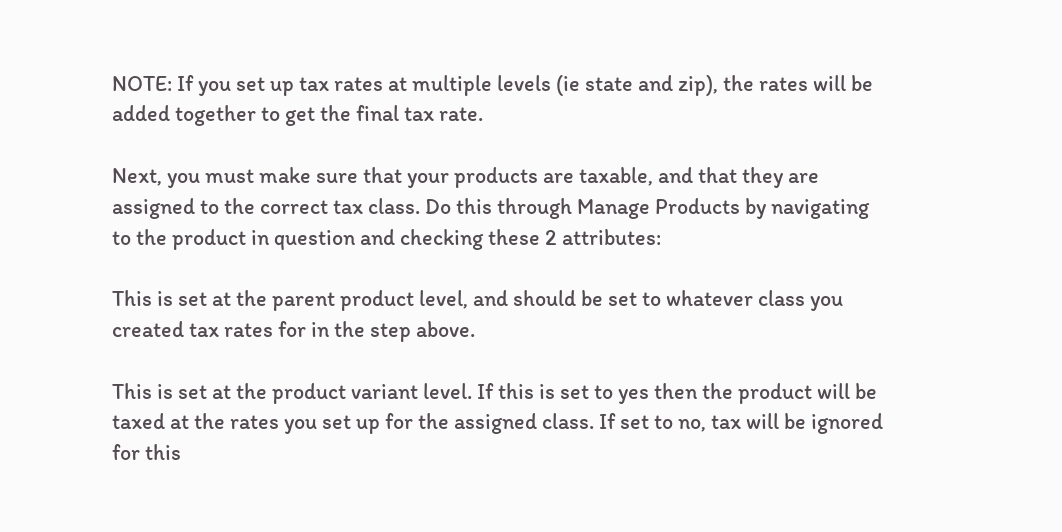NOTE: If you set up tax rates at multiple levels (ie state and zip), the rates will be added together to get the final tax rate.

Next, you must make sure that your products are taxable, and that they are assigned to the correct tax class. Do this through Manage Products by navigating to the product in question and checking these 2 attributes:

This is set at the parent product level, and should be set to whatever class you created tax rates for in the step above.

This is set at the product variant level. If this is set to yes then the product will be taxed at the rates you set up for the assigned class. If set to no, tax will be ignored for this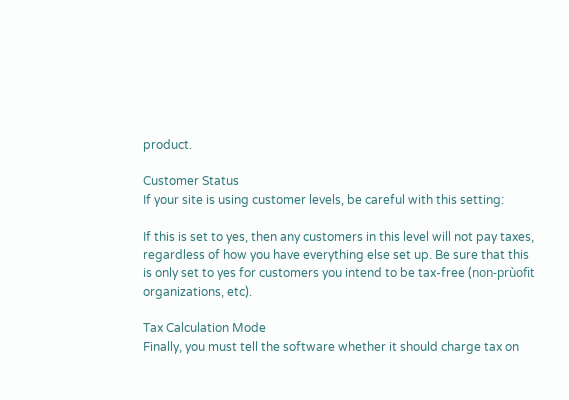product.

Customer Status
If your site is using customer levels, be careful with this setting:

If this is set to yes, then any customers in this level will not pay taxes, regardless of how you have everything else set up. Be sure that this is only set to yes for customers you intend to be tax-free (non-prùofit organizations, etc).

Tax Calculation Mode
Finally, you must tell the software whether it should charge tax on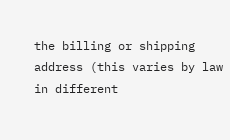the billing or shipping address (this varies by law in different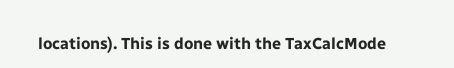locations). This is done with the TaxCalcMode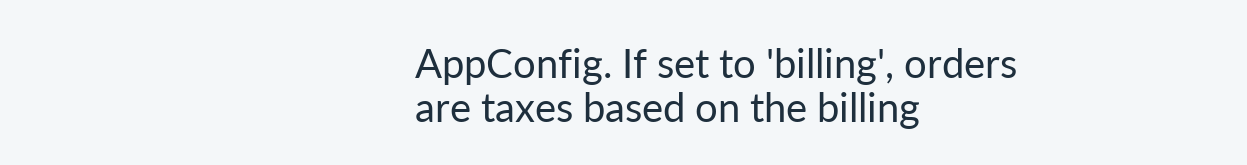AppConfig. If set to 'billing', orders are taxes based on the billing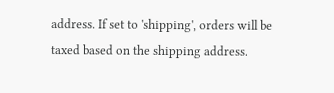address. If set to 'shipping', orders will be taxed based on the shipping address.